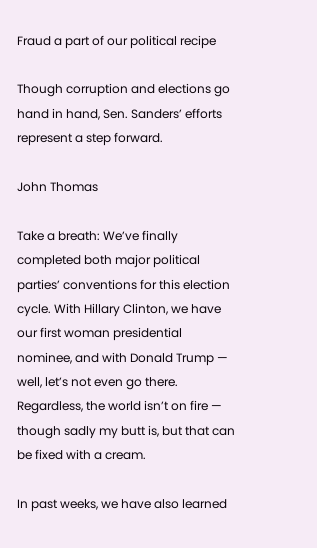Fraud a part of our political recipe

Though corruption and elections go hand in hand, Sen. Sanders’ efforts represent a step forward.

John Thomas

Take a breath: We’ve finally completed both major political parties’ conventions for this election cycle. With Hillary Clinton, we have our first woman presidential nominee, and with Donald Trump — well, let’s not even go there. Regardless, the world isn’t on fire — though sadly my butt is, but that can be fixed with a cream.

In past weeks, we have also learned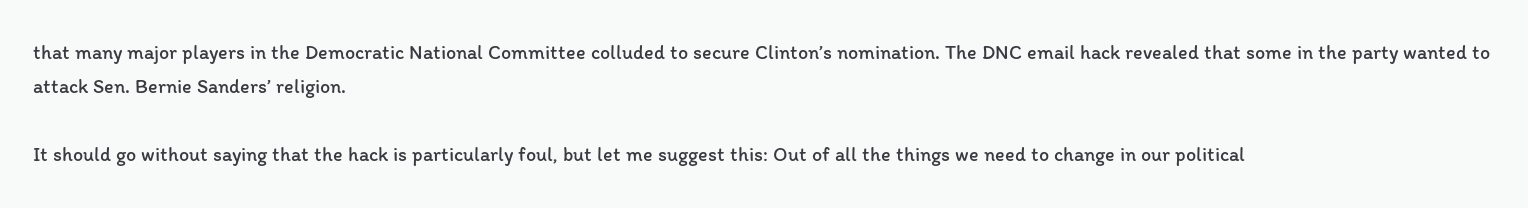that many major players in the Democratic National Committee colluded to secure Clinton’s nomination. The DNC email hack revealed that some in the party wanted to attack Sen. Bernie Sanders’ religion.

It should go without saying that the hack is particularly foul, but let me suggest this: Out of all the things we need to change in our political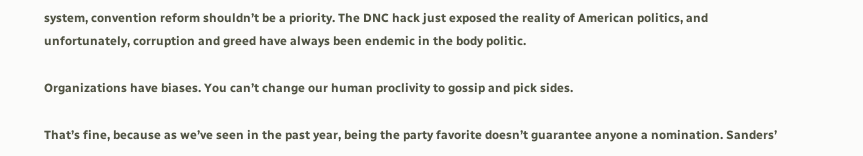system, convention reform shouldn’t be a priority. The DNC hack just exposed the reality of American politics, and unfortunately, corruption and greed have always been endemic in the body politic.

Organizations have biases. You can’t change our human proclivity to gossip and pick sides.

That’s fine, because as we’ve seen in the past year, being the party favorite doesn’t guarantee anyone a nomination. Sanders’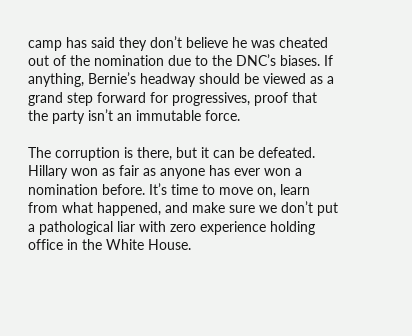camp has said they don’t believe he was cheated out of the nomination due to the DNC’s biases. If anything, Bernie’s headway should be viewed as a grand step forward for progressives, proof that the party isn’t an immutable force.

The corruption is there, but it can be defeated. Hillary won as fair as anyone has ever won a nomination before. It’s time to move on, learn from what happened, and make sure we don’t put a pathological liar with zero experience holding office in the White House.